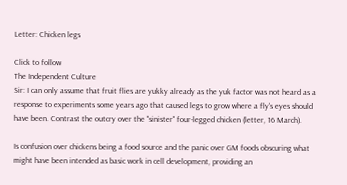Letter: Chicken legs

Click to follow
The Independent Culture
Sir: I can only assume that fruit flies are yukky already as the yuk factor was not heard as a response to experiments some years ago that caused legs to grow where a fly's eyes should have been. Contrast the outcry over the "sinister" four-legged chicken (letter, 16 March).

Is confusion over chickens being a food source and the panic over GM foods obscuring what might have been intended as basic work in cell development, providing an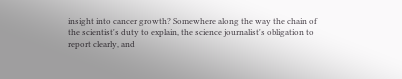insight into cancer growth? Somewhere along the way the chain of the scientist's duty to explain, the science journalist's obligation to report clearly, and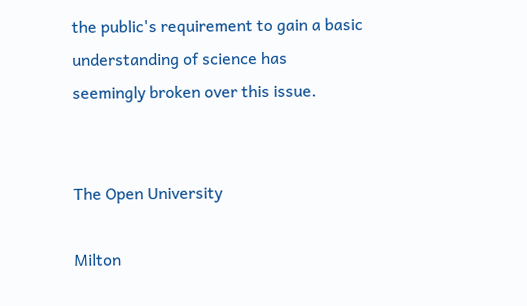the public's requirement to gain a basic understanding of science has seemingly broken over this issue.


The Open University

Milton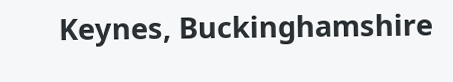Keynes, Buckinghamshire